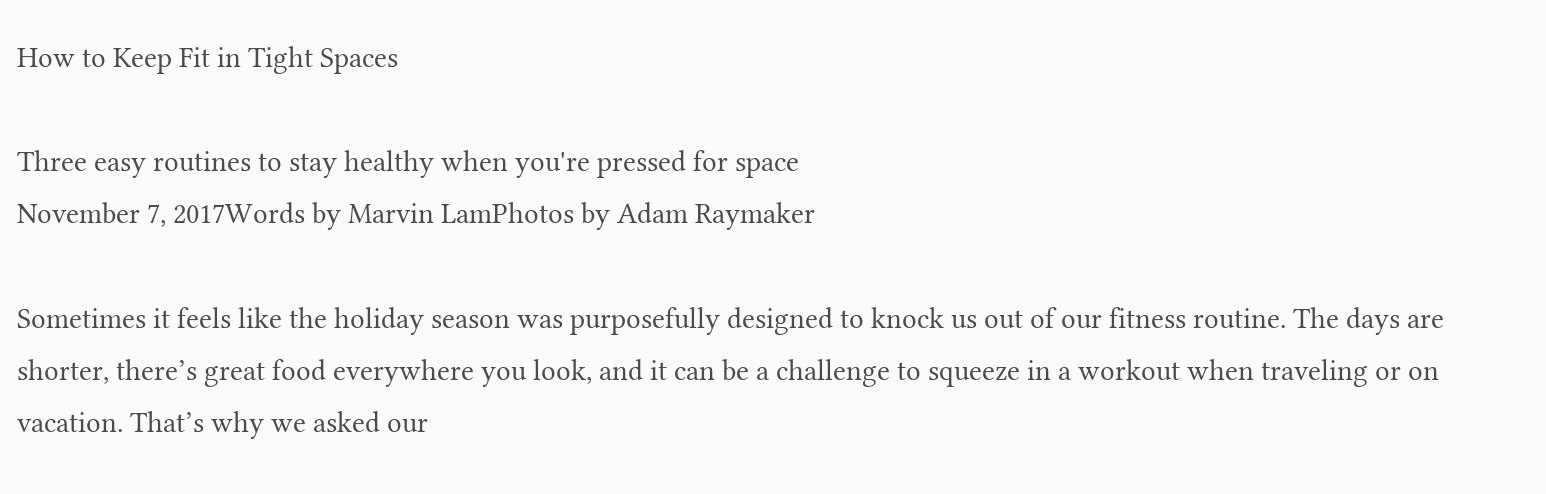How to Keep Fit in Tight Spaces

Three easy routines to stay healthy when you're pressed for space
November 7, 2017Words by Marvin LamPhotos by Adam Raymaker

Sometimes it feels like the holiday season was purposefully designed to knock us out of our fitness routine. The days are shorter, there’s great food everywhere you look, and it can be a challenge to squeeze in a workout when traveling or on vacation. That’s why we asked our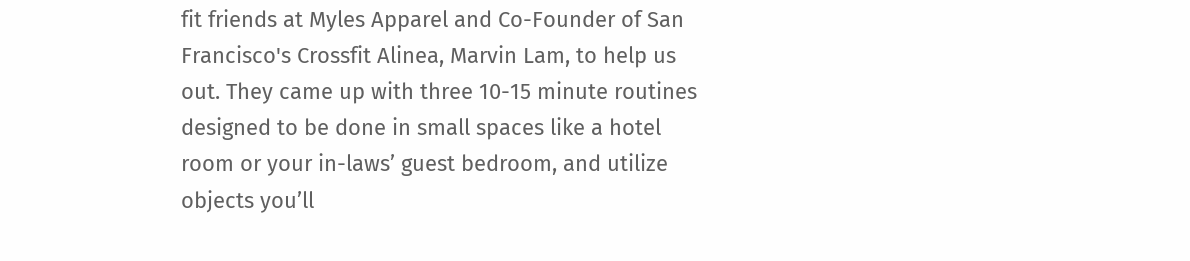fit friends at Myles Apparel and Co-Founder of San Francisco's Crossfit Alinea, Marvin Lam, to help us out. They came up with three 10-15 minute routines designed to be done in small spaces like a hotel room or your in-laws’ guest bedroom, and utilize objects you’ll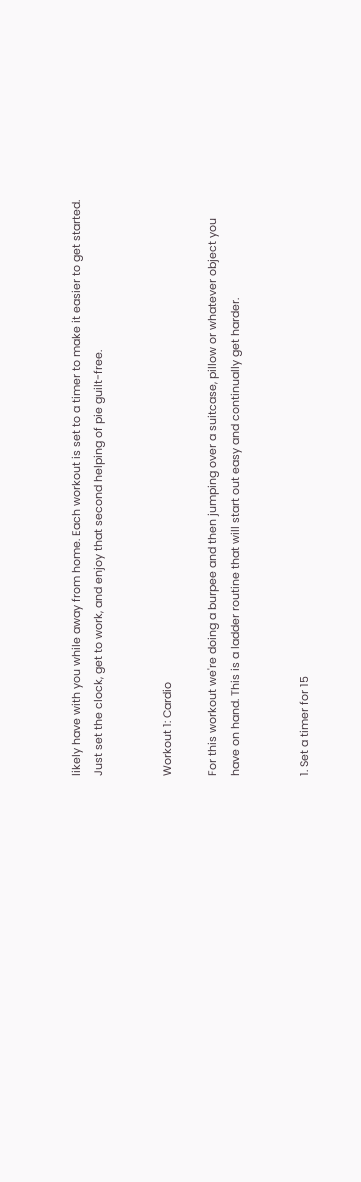likely have with you while away from home. Each workout is set to a timer to make it easier to get started. Just set the clock, get to work, and enjoy that second helping of pie guilt-free.


Workout 1: Cardio

For this workout we're doing a burpee and then jumping over a suitcase, pillow or whatever object you have on hand. This is a ladder routine that will start out easy and continually get harder.


1. Set a timer for 15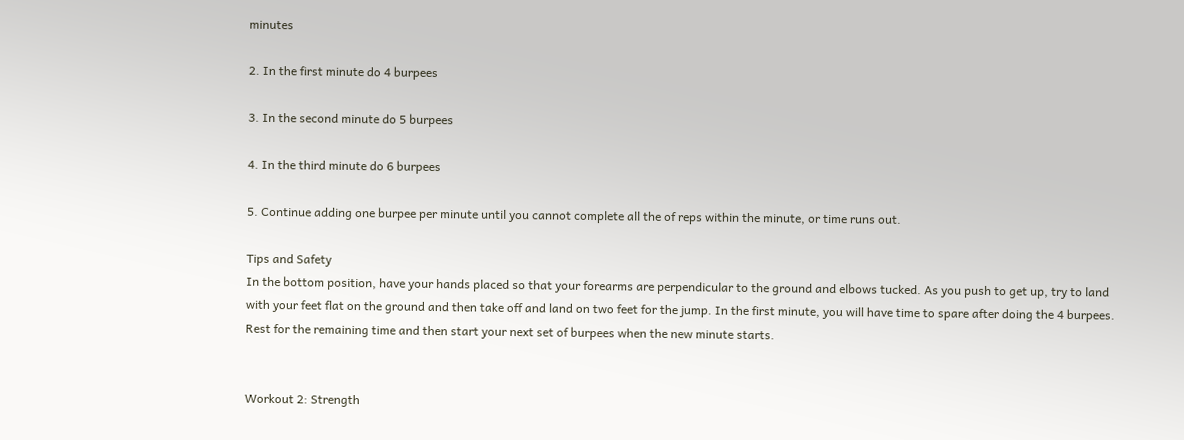minutes

2. In the first minute do 4 burpees

3. In the second minute do 5 burpees

4. In the third minute do 6 burpees

5. Continue adding one burpee per minute until you cannot complete all the of reps within the minute, or time runs out.

Tips and Safety
In the bottom position, have your hands placed so that your forearms are perpendicular to the ground and elbows tucked. As you push to get up, try to land with your feet flat on the ground and then take off and land on two feet for the jump. In the first minute, you will have time to spare after doing the 4 burpees. Rest for the remaining time and then start your next set of burpees when the new minute starts.


Workout 2: Strength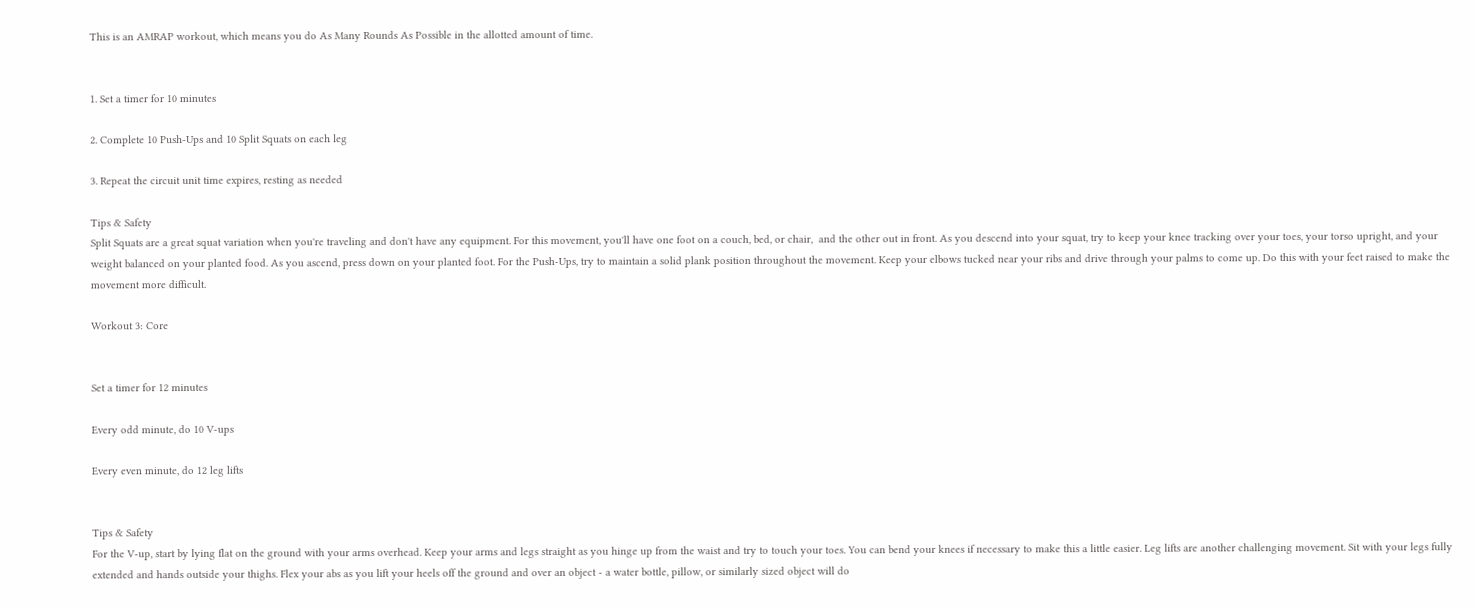This is an AMRAP workout, which means you do As Many Rounds As Possible in the allotted amount of time.


1. Set a timer for 10 minutes

2. Complete 10 Push-Ups and 10 Split Squats on each leg

3. Repeat the circuit unit time expires, resting as needed

Tips & Safety
Split Squats are a great squat variation when you're traveling and don't have any equipment. For this movement, you'll have one foot on a couch, bed, or chair,  and the other out in front. As you descend into your squat, try to keep your knee tracking over your toes, your torso upright, and your weight balanced on your planted food. As you ascend, press down on your planted foot. For the Push-Ups, try to maintain a solid plank position throughout the movement. Keep your elbows tucked near your ribs and drive through your palms to come up. Do this with your feet raised to make the movement more difficult.

Workout 3: Core


Set a timer for 12 minutes

Every odd minute, do 10 V-ups

Every even minute, do 12 leg lifts


Tips & Safety
For the V-up, start by lying flat on the ground with your arms overhead. Keep your arms and legs straight as you hinge up from the waist and try to touch your toes. You can bend your knees if necessary to make this a little easier. Leg lifts are another challenging movement. Sit with your legs fully extended and hands outside your thighs. Flex your abs as you lift your heels off the ground and over an object - a water bottle, pillow, or similarly sized object will do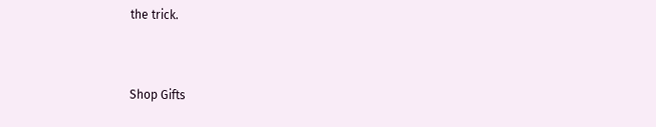the trick.


Shop Gifts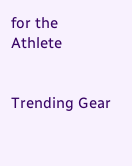for the Athlete


Trending Gear